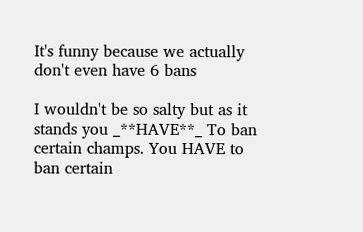It's funny because we actually don't even have 6 bans

I wouldn't be so salty but as it stands you _**HAVE**_ To ban certain champs. You HAVE to ban certain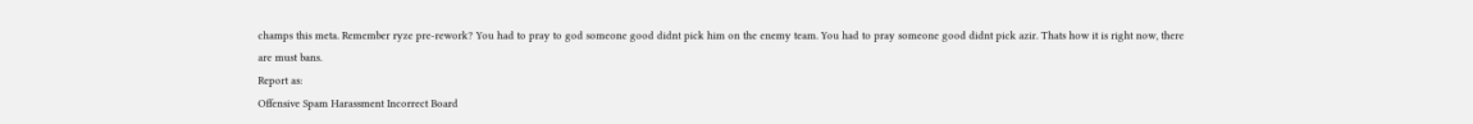champs this meta. Remember ryze pre-rework? You had to pray to god someone good didnt pick him on the enemy team. You had to pray someone good didnt pick azir. Thats how it is right now, there are must bans.
Report as:
Offensive Spam Harassment Incorrect Board